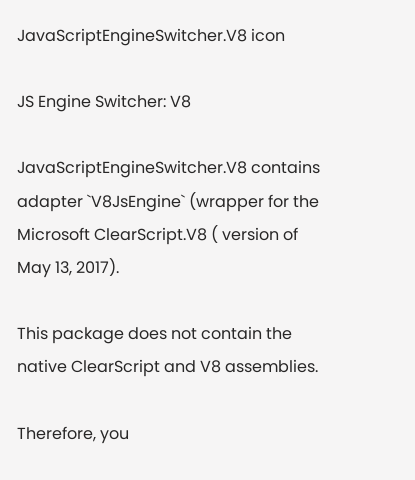JavaScriptEngineSwitcher.V8 icon

JS Engine Switcher: V8

JavaScriptEngineSwitcher.V8 contains adapter `V8JsEngine` (wrapper for the Microsoft ClearScript.V8 ( version of May 13, 2017).

This package does not contain the native ClearScript and V8 assemblies.

Therefore, you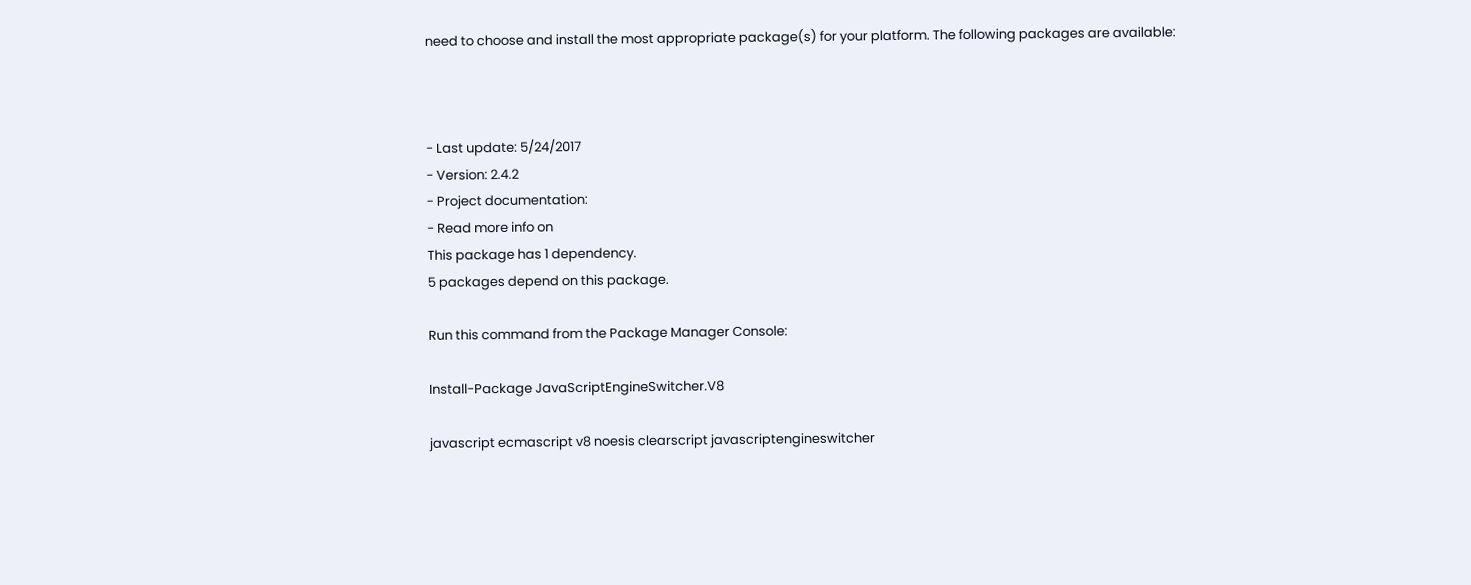need to choose and install the most appropriate package(s) for your platform. The following packages are available:



- Last update: 5/24/2017
- Version: 2.4.2
- Project documentation:
- Read more info on
This package has 1 dependency.
5 packages depend on this package.

Run this command from the Package Manager Console:

Install-Package JavaScriptEngineSwitcher.V8

javascript ecmascript v8 noesis clearscript javascriptengineswitcher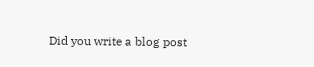Did you write a blog post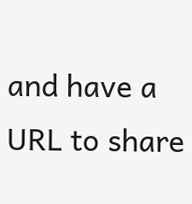and have a URL to share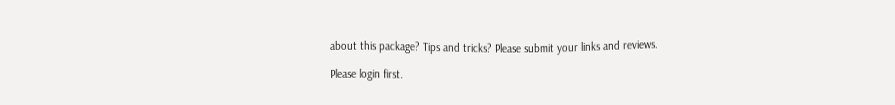about this package? Tips and tricks? Please submit your links and reviews.

Please login first.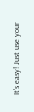It's easy! Just use your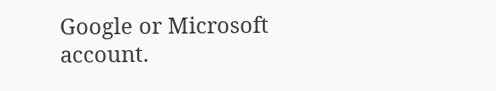Google or Microsoft account.